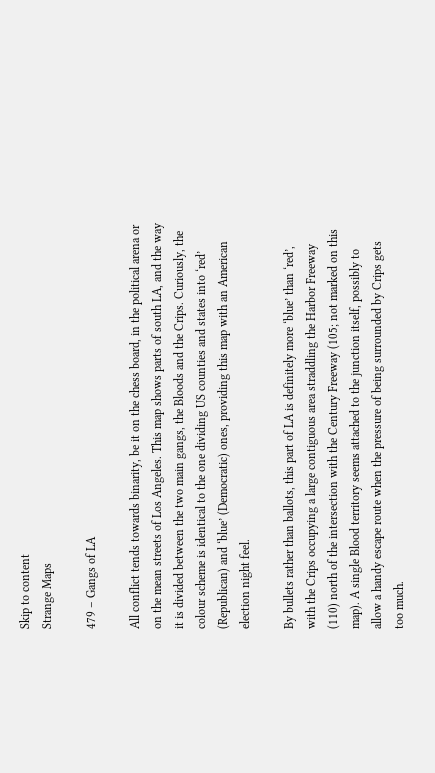Skip to content
Strange Maps

479 – Gangs of LA

All conflict tends towards binarity, be it on the chess board, in the political arena or on the mean streets of Los Angeles. This map shows parts of south LA, and the way it is divided between the two main gangs, the Bloods and the Crips. Curiously, the colour scheme is identical to the one dividing US counties and states into ‘red’ (Republican) and ‘blue’ (Democratic) ones, providing this map with an American election night feel.

By bullets rather than ballots, this part of LA is definitely more ‘blue’ than ‘red’, with the Crips occupying a large contiguous area straddling the Harbor Freeway (110) north of the intersection with the Century Freeway (105; not marked on this map). A single Blood territory seems attached to the junction itself, possibly to allow a handy escape route when the pressure of being surrounded by Crips gets too much.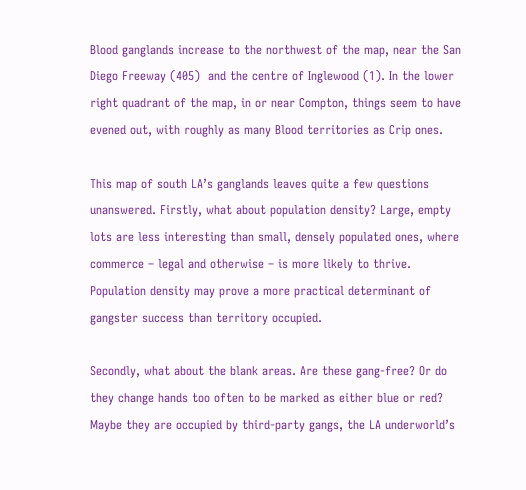Blood ganglands increase to the northwest of the map, near the San Diego Freeway (405)  and the centre of Inglewood (1). In the lower right quadrant of the map, in or near Compton, things seem to have evened out, with roughly as many Blood territories as Crip ones.

This map of south LA’s ganglands leaves quite a few questions unanswered. Firstly, what about population density? Large, empty lots are less interesting than small, densely populated ones, where commerce – legal and otherwise – is more likely to thrive. Population density may prove a more practical determinant of gangster success than territory occupied.

Secondly, what about the blank areas. Are these gang-free? Or do they change hands too often to be marked as either blue or red? Maybe they are occupied by third-party gangs, the LA underworld’s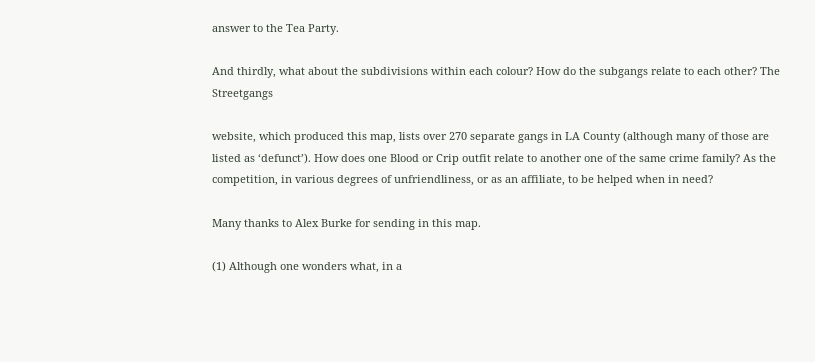answer to the Tea Party.

And thirdly, what about the subdivisions within each colour? How do the subgangs relate to each other? The Streetgangs

website, which produced this map, lists over 270 separate gangs in LA County (although many of those are listed as ‘defunct’). How does one Blood or Crip outfit relate to another one of the same crime family? As the competition, in various degrees of unfriendliness, or as an affiliate, to be helped when in need?

Many thanks to Alex Burke for sending in this map.

(1) Although one wonders what, in a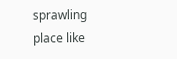sprawling place like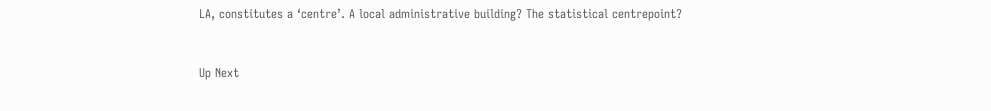LA, constitutes a ‘centre’. A local administrative building? The statistical centrepoint?


Up Next